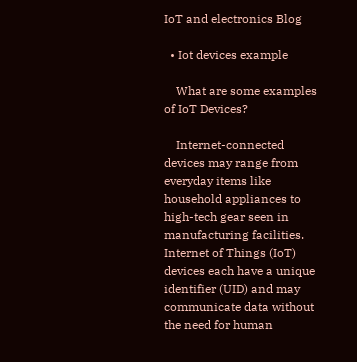IoT and electronics Blog

  • Iot devices example

    What are some examples of IoT Devices?

    Internet-connected devices may range from everyday items like household appliances to high-tech gear seen in manufacturing facilities. Internet of Things (IoT) devices each have a unique identifier (UID) and may communicate data without the need for human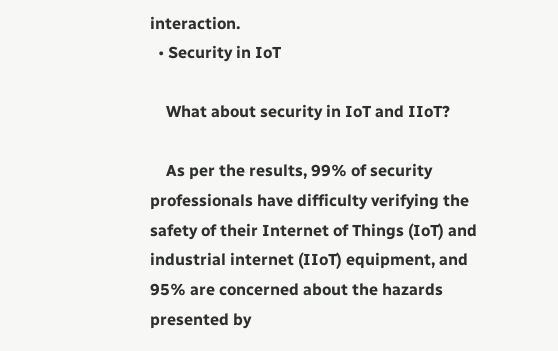interaction.
  • Security in IoT

    What about security in IoT and IIoT?

    As per the results, 99% of security professionals have difficulty verifying the safety of their Internet of Things (IoT) and industrial internet (IIoT) equipment, and 95% are concerned about the hazards presented by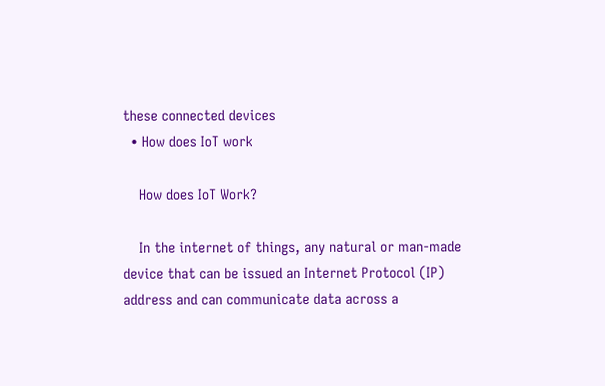these connected devices
  • How does IoT work

    How does IoT Work?

    In the internet of things, any natural or man-made device that can be issued an Internet Protocol (IP) address and can communicate data across a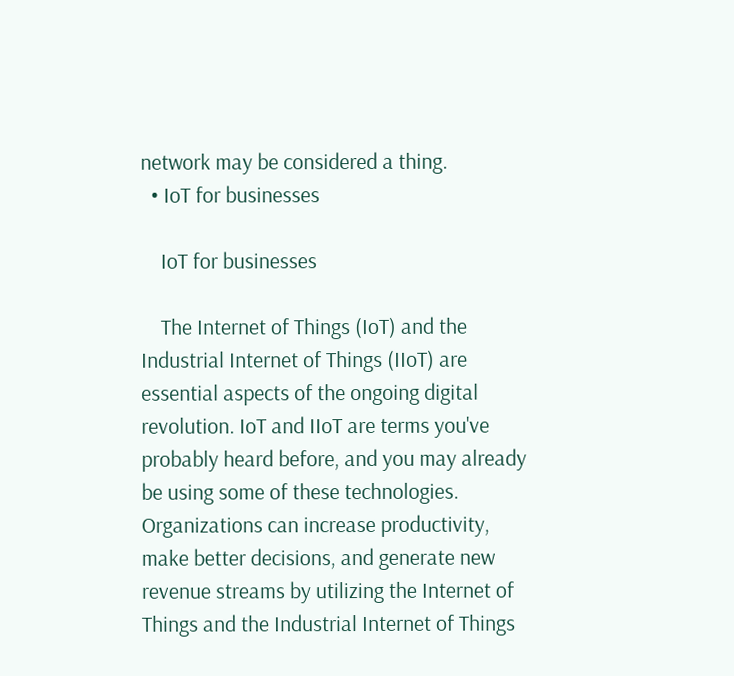network may be considered a thing.
  • IoT for businesses

    IoT for businesses

    The Internet of Things (IoT) and the Industrial Internet of Things (IIoT) are essential aspects of the ongoing digital revolution. IoT and IIoT are terms you've probably heard before, and you may already be using some of these technologies. Organizations can increase productivity, make better decisions, and generate new revenue streams by utilizing the Internet of Things and the Industrial Internet of Things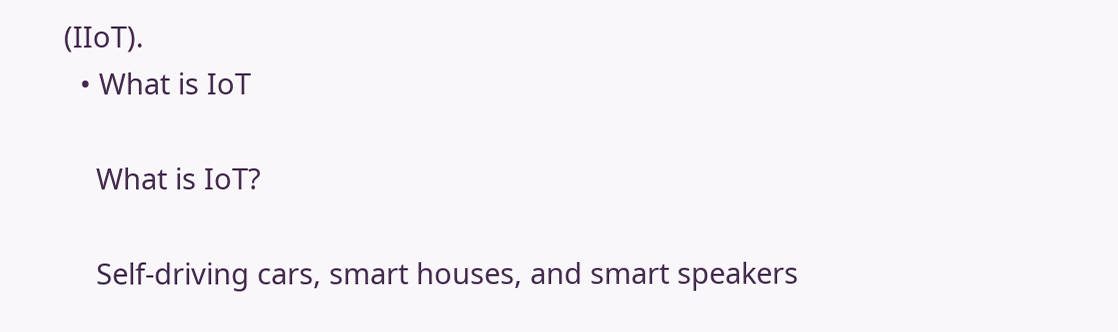(IIoT).
  • What is IoT

    What is IoT?

    Self-driving cars, smart houses, and smart speakers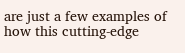are just a few examples of how this cutting-edge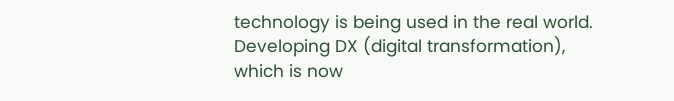technology is being used in the real world. Developing DX (digital transformation), which is now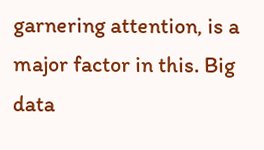garnering attention, is a major factor in this. Big data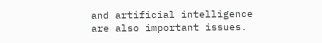and artificial intelligence are also important issues.